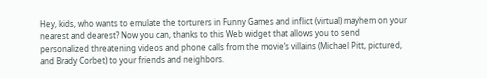Hey, kids, who wants to emulate the torturers in Funny Games and inflict (virtual) mayhem on your nearest and dearest? Now you can, thanks to this Web widget that allows you to send personalized threatening videos and phone calls from the movie’s villains (Michael Pitt, pictured, and Brady Corbet) to your friends and neighbors.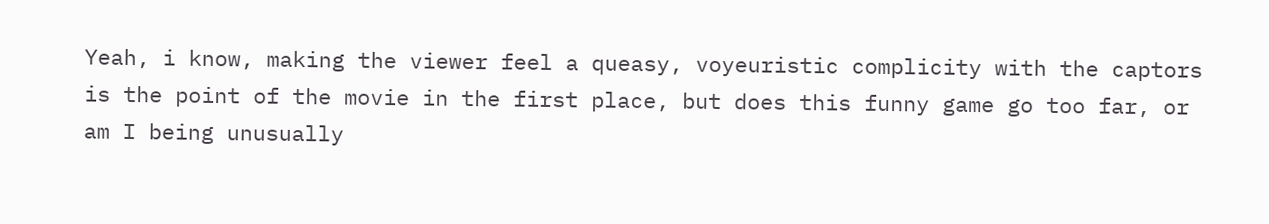Yeah, i know, making the viewer feel a queasy, voyeuristic complicity with the captors is the point of the movie in the first place, but does this funny game go too far, or am I being unusually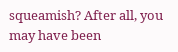squeamish? After all, you may have been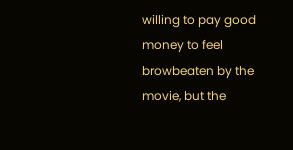willing to pay good money to feel browbeaten by the movie, but the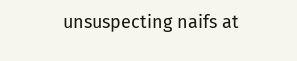unsuspecting naifs at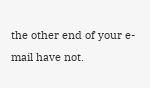the other end of your e-mail have not.